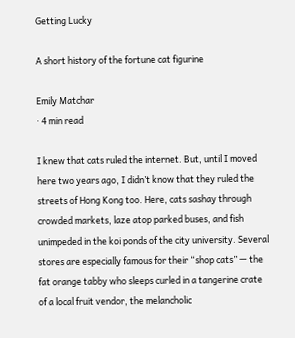Getting Lucky

A short history of the fortune cat figurine

Emily Matchar
· 4 min read

I knew that cats ruled the internet. But, until I moved here two years ago, I didn’t know that they ruled the streets of Hong Kong too. Here, cats sashay through crowded markets, laze atop parked buses, and fish unimpeded in the koi ponds of the city university. Several stores are especially famous for their “shop cats” — the fat orange tabby who sleeps curled in a tangerine crate of a local fruit vendor, the melancholic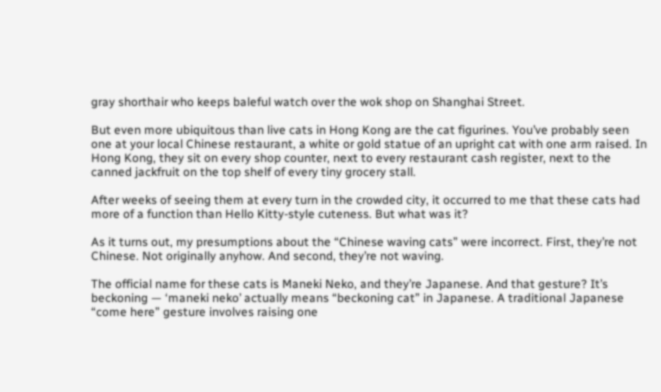gray shorthair who keeps baleful watch over the wok shop on Shanghai Street.

But even more ubiquitous than live cats in Hong Kong are the cat figurines. You’ve probably seen one at your local Chinese restaurant, a white or gold statue of an upright cat with one arm raised. In Hong Kong, they sit on every shop counter, next to every restaurant cash register, next to the canned jackfruit on the top shelf of every tiny grocery stall.

After weeks of seeing them at every turn in the crowded city, it occurred to me that these cats had more of a function than Hello Kitty-style cuteness. But what was it?

As it turns out, my presumptions about the “Chinese waving cats” were incorrect. First, they’re not Chinese. Not originally anyhow. And second, they’re not waving.

The official name for these cats is Maneki Neko, and they’re Japanese. And that gesture? It’s beckoning — ‘maneki neko’ actually means “beckoning cat” in Japanese. A traditional Japanese “come here” gesture involves raising one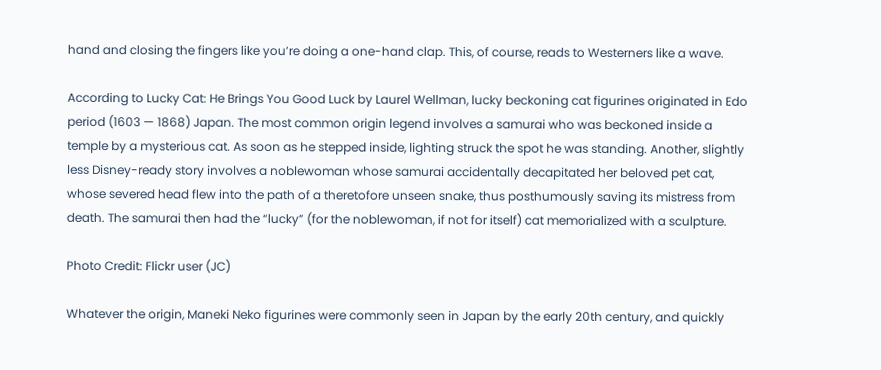hand and closing the fingers like you’re doing a one-hand clap. This, of course, reads to Westerners like a wave.

According to Lucky Cat: He Brings You Good Luck by Laurel Wellman, lucky beckoning cat figurines originated in Edo period (1603 — 1868) Japan. The most common origin legend involves a samurai who was beckoned inside a temple by a mysterious cat. As soon as he stepped inside, lighting struck the spot he was standing. Another, slightly less Disney-ready story involves a noblewoman whose samurai accidentally decapitated her beloved pet cat, whose severed head flew into the path of a theretofore unseen snake, thus posthumously saving its mistress from death. The samurai then had the “lucky” (for the noblewoman, if not for itself) cat memorialized with a sculpture.

Photo Credit: Flickr user (JC)

Whatever the origin, Maneki Neko figurines were commonly seen in Japan by the early 20th century, and quickly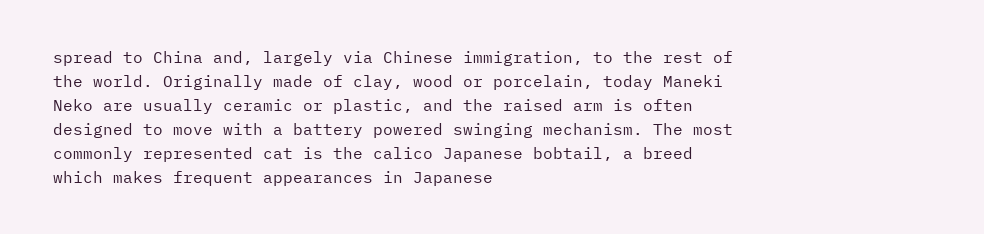spread to China and, largely via Chinese immigration, to the rest of the world. Originally made of clay, wood or porcelain, today Maneki Neko are usually ceramic or plastic, and the raised arm is often designed to move with a battery powered swinging mechanism. The most commonly represented cat is the calico Japanese bobtail, a breed which makes frequent appearances in Japanese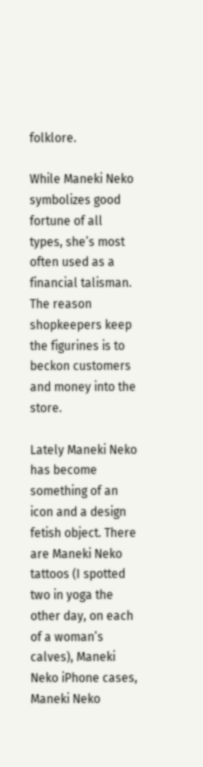folklore.

While Maneki Neko symbolizes good fortune of all types, she’s most often used as a financial talisman. The reason shopkeepers keep the figurines is to beckon customers and money into the store.

Lately Maneki Neko has become something of an icon and a design fetish object. There are Maneki Neko tattoos (I spotted two in yoga the other day, on each of a woman’s calves), Maneki Neko iPhone cases, Maneki Neko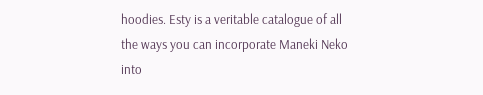hoodies. Esty is a veritable catalogue of all the ways you can incorporate Maneki Neko into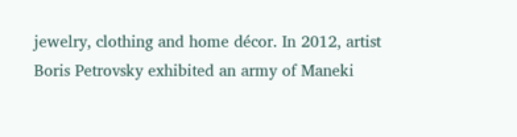jewelry, clothing and home décor. In 2012, artist Boris Petrovsky exhibited an army of Maneki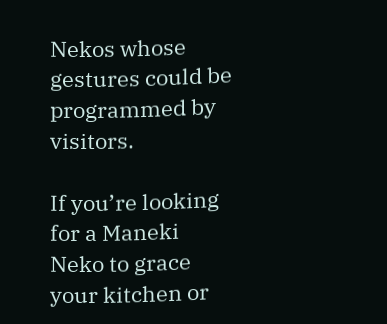Nekos whose gestures could be programmed by visitors.

If you’re looking for a Maneki Neko to grace your kitchen or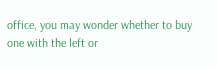office, you may wonder whether to buy one with the left or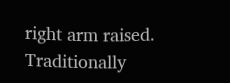right arm raised. Traditionally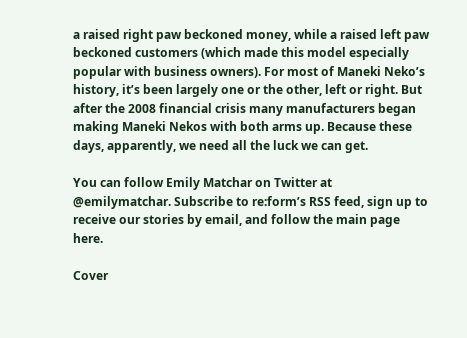a raised right paw beckoned money, while a raised left paw beckoned customers (which made this model especially popular with business owners). For most of Maneki Neko’s history, it’s been largely one or the other, left or right. But after the 2008 financial crisis many manufacturers began making Maneki Nekos with both arms up. Because these days, apparently, we need all the luck we can get.

You can follow Emily Matchar on Twitter at @emilymatchar. Subscribe to re:form’s RSS feed, sign up to receive our stories by email, and follow the main page here.

Cover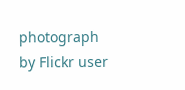photograph by Flickr user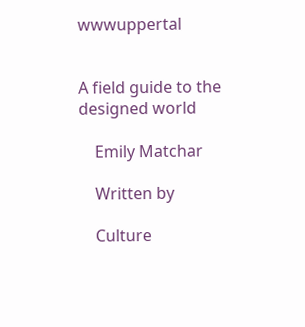wwwuppertal


A field guide to the designed world

    Emily Matchar

    Written by

    Culture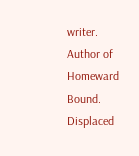writer. Author of Homeward Bound. Displaced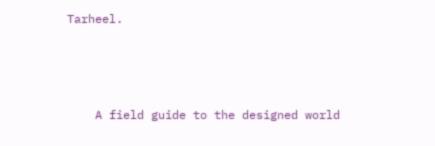Tarheel.



    A field guide to the designed world